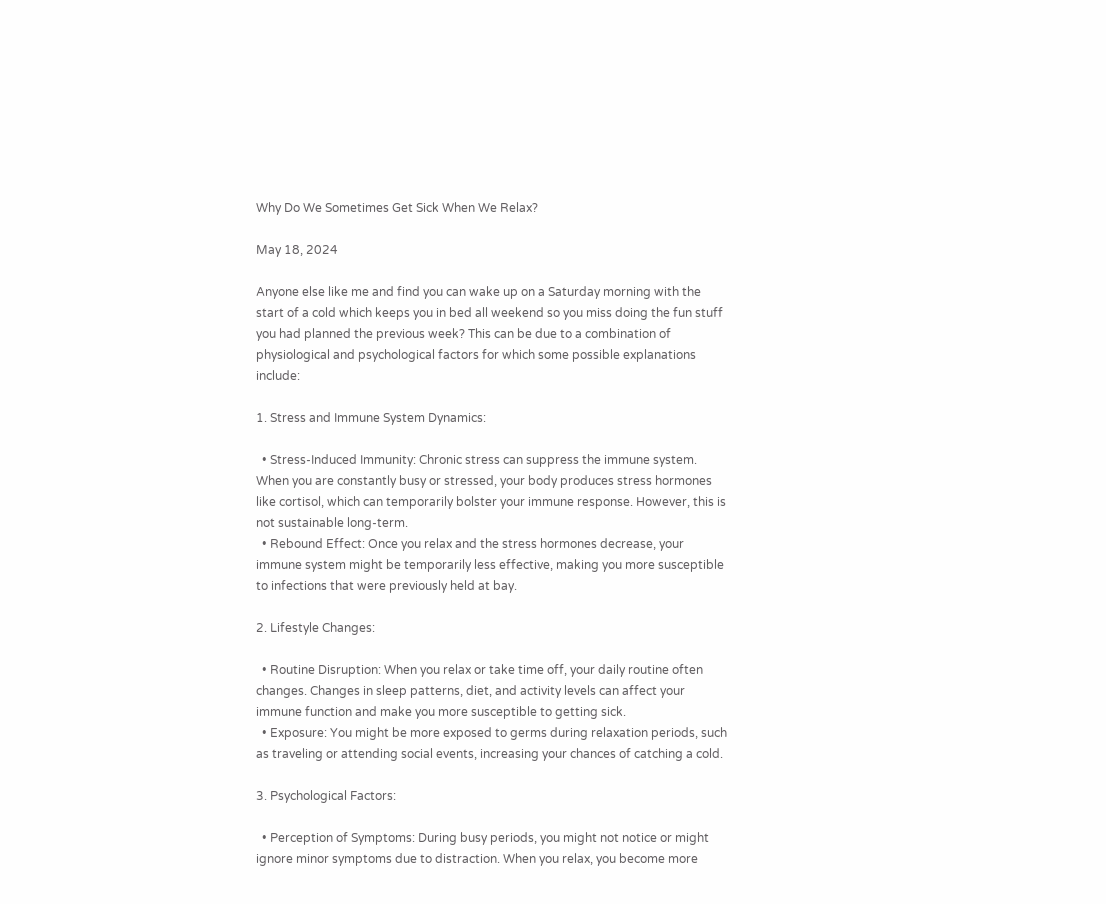Why Do We Sometimes Get Sick When We Relax?

May 18, 2024

Anyone else like me and find you can wake up on a Saturday morning with the start of a cold which keeps you in bed all weekend so you miss doing the fun stuff you had planned the previous week? This can be due to a combination of physiological and psychological factors for which some possible explanations include:

1. Stress and Immune System Dynamics:

  • Stress-Induced Immunity: Chronic stress can suppress the immune system. When you are constantly busy or stressed, your body produces stress hormones like cortisol, which can temporarily bolster your immune response. However, this is not sustainable long-term.
  • Rebound Effect: Once you relax and the stress hormones decrease, your immune system might be temporarily less effective, making you more susceptible to infections that were previously held at bay.

2. Lifestyle Changes:

  • Routine Disruption: When you relax or take time off, your daily routine often changes. Changes in sleep patterns, diet, and activity levels can affect your immune function and make you more susceptible to getting sick.
  • Exposure: You might be more exposed to germs during relaxation periods, such as traveling or attending social events, increasing your chances of catching a cold.

3. Psychological Factors:

  • Perception of Symptoms: During busy periods, you might not notice or might ignore minor symptoms due to distraction. When you relax, you become more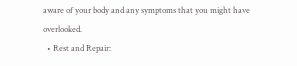aware of your body and any symptoms that you might have overlooked.
  • Rest and Repair: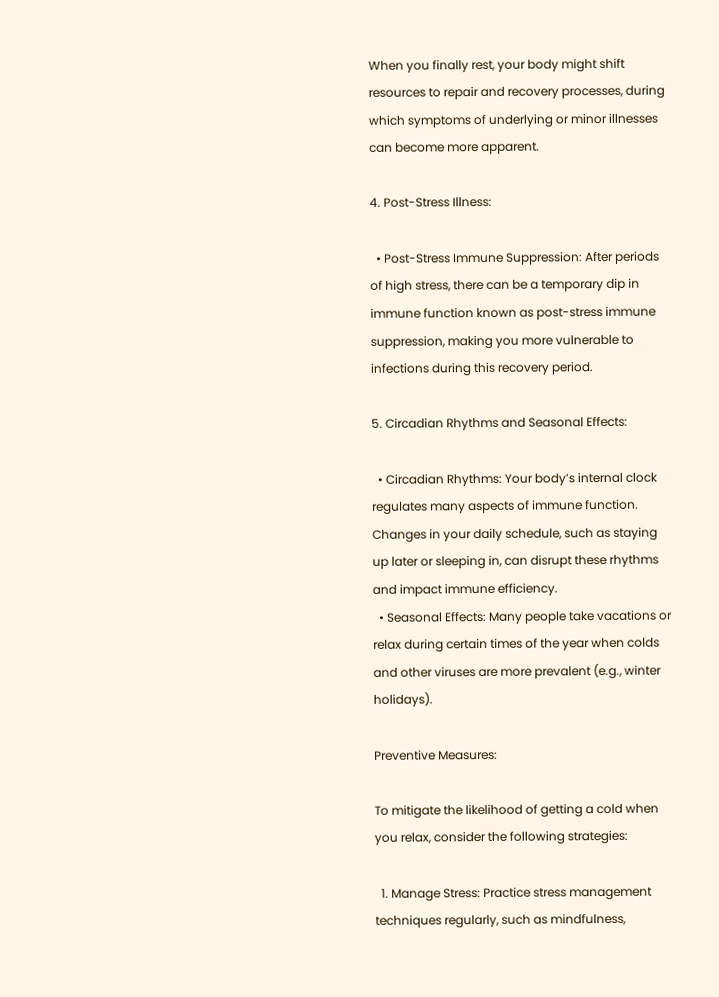When you finally rest, your body might shift resources to repair and recovery processes, during which symptoms of underlying or minor illnesses can become more apparent.

4. Post-Stress Illness:

  • Post-Stress Immune Suppression: After periods of high stress, there can be a temporary dip in immune function known as post-stress immune suppression, making you more vulnerable to infections during this recovery period.

5. Circadian Rhythms and Seasonal Effects:

  • Circadian Rhythms: Your body’s internal clock regulates many aspects of immune function. Changes in your daily schedule, such as staying up later or sleeping in, can disrupt these rhythms and impact immune efficiency.
  • Seasonal Effects: Many people take vacations or relax during certain times of the year when colds and other viruses are more prevalent (e.g., winter holidays).

Preventive Measures:

To mitigate the likelihood of getting a cold when you relax, consider the following strategies:

  1. Manage Stress: Practice stress management techniques regularly, such as mindfulness,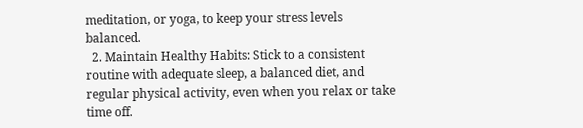meditation, or yoga, to keep your stress levels balanced.
  2. Maintain Healthy Habits: Stick to a consistent routine with adequate sleep, a balanced diet, and regular physical activity, even when you relax or take time off.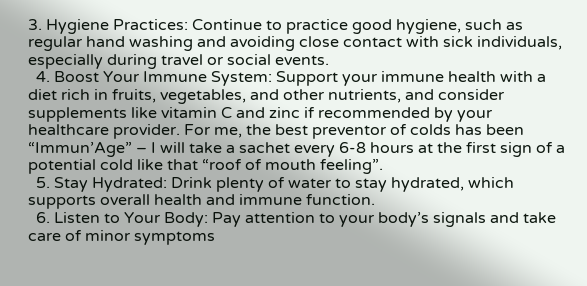3. Hygiene Practices: Continue to practice good hygiene, such as regular hand washing and avoiding close contact with sick individuals, especially during travel or social events.
  4. Boost Your Immune System: Support your immune health with a diet rich in fruits, vegetables, and other nutrients, and consider supplements like vitamin C and zinc if recommended by your healthcare provider. For me, the best preventor of colds has been “Immun’Age” – I will take a sachet every 6-8 hours at the first sign of a potential cold like that “roof of mouth feeling”.
  5. Stay Hydrated: Drink plenty of water to stay hydrated, which supports overall health and immune function.
  6. Listen to Your Body: Pay attention to your body’s signals and take care of minor symptoms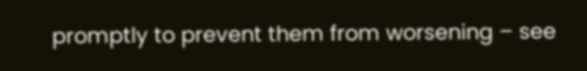promptly to prevent them from worsening – see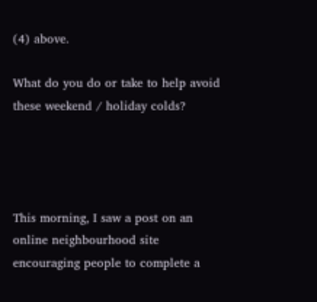(4) above.

What do you do or take to help avoid these weekend / holiday colds?




This morning, I saw a post on an online neighbourhood site encouraging people to complete a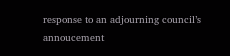response to an adjourning council’s annoucement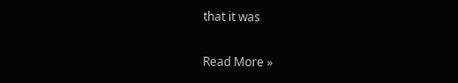that it was

Read More »